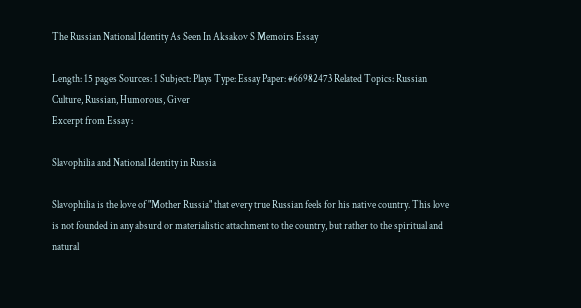The Russian National Identity As Seen In Aksakov S Memoirs Essay

Length: 15 pages Sources: 1 Subject: Plays Type: Essay Paper: #66982473 Related Topics: Russian Culture, Russian, Humorous, Giver
Excerpt from Essay :

Slavophilia and National Identity in Russia

Slavophilia is the love of "Mother Russia" that every true Russian feels for his native country. This love is not founded in any absurd or materialistic attachment to the country, but rather to the spiritual and natural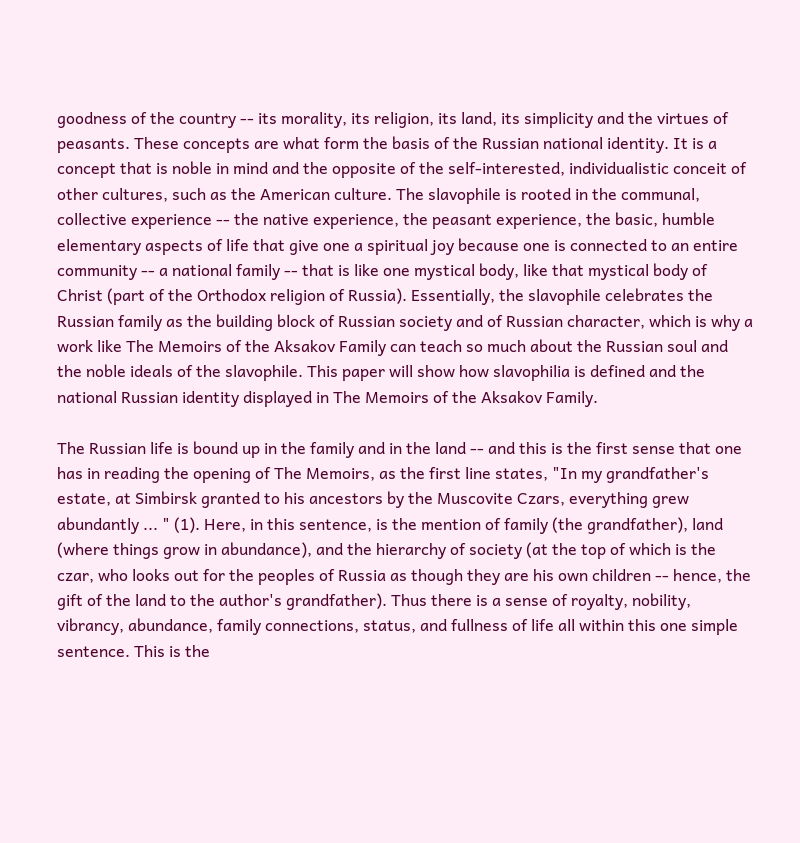goodness of the country -- its morality, its religion, its land, its simplicity and the virtues of peasants. These concepts are what form the basis of the Russian national identity. It is a concept that is noble in mind and the opposite of the self-interested, individualistic conceit of other cultures, such as the American culture. The slavophile is rooted in the communal, collective experience -- the native experience, the peasant experience, the basic, humble elementary aspects of life that give one a spiritual joy because one is connected to an entire community -- a national family -- that is like one mystical body, like that mystical body of Christ (part of the Orthodox religion of Russia). Essentially, the slavophile celebrates the Russian family as the building block of Russian society and of Russian character, which is why a work like The Memoirs of the Aksakov Family can teach so much about the Russian soul and the noble ideals of the slavophile. This paper will show how slavophilia is defined and the national Russian identity displayed in The Memoirs of the Aksakov Family.

The Russian life is bound up in the family and in the land -- and this is the first sense that one has in reading the opening of The Memoirs, as the first line states, "In my grandfather's estate, at Simbirsk granted to his ancestors by the Muscovite Czars, everything grew abundantly ... " (1). Here, in this sentence, is the mention of family (the grandfather), land (where things grow in abundance), and the hierarchy of society (at the top of which is the czar, who looks out for the peoples of Russia as though they are his own children -- hence, the gift of the land to the author's grandfather). Thus there is a sense of royalty, nobility, vibrancy, abundance, family connections, status, and fullness of life all within this one simple sentence. This is the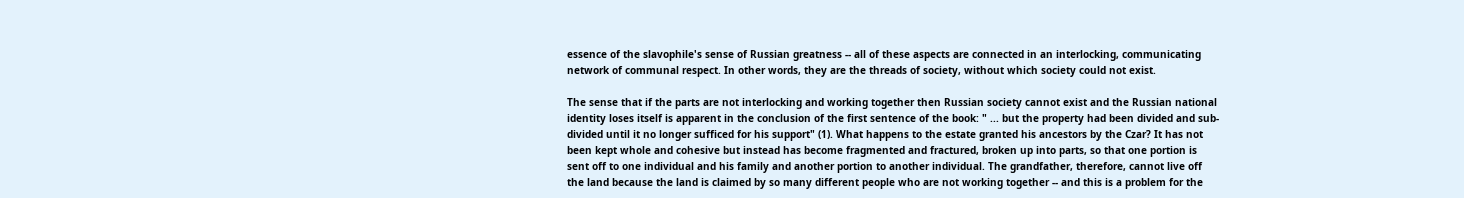essence of the slavophile's sense of Russian greatness -- all of these aspects are connected in an interlocking, communicating network of communal respect. In other words, they are the threads of society, without which society could not exist.

The sense that if the parts are not interlocking and working together then Russian society cannot exist and the Russian national identity loses itself is apparent in the conclusion of the first sentence of the book: " ... but the property had been divided and sub-divided until it no longer sufficed for his support" (1). What happens to the estate granted his ancestors by the Czar? It has not been kept whole and cohesive but instead has become fragmented and fractured, broken up into parts, so that one portion is sent off to one individual and his family and another portion to another individual. The grandfather, therefore, cannot live off the land because the land is claimed by so many different people who are not working together -- and this is a problem for the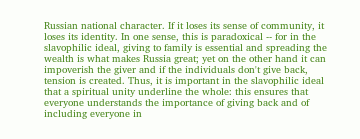Russian national character. If it loses its sense of community, it loses its identity. In one sense, this is paradoxical -- for in the slavophilic ideal, giving to family is essential and spreading the wealth is what makes Russia great; yet on the other hand it can impoverish the giver and if the individuals don't give back, tension is created. Thus, it is important in the slavophilic ideal that a spiritual unity underline the whole: this ensures that everyone understands the importance of giving back and of including everyone in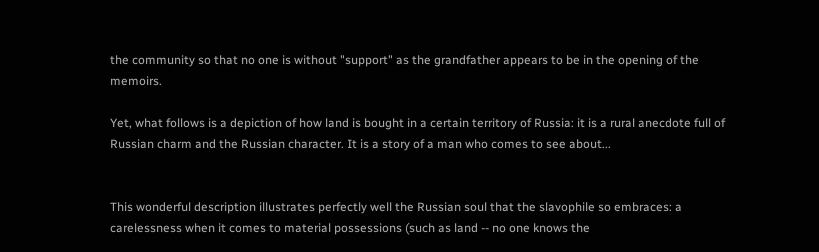the community so that no one is without "support" as the grandfather appears to be in the opening of the memoirs.

Yet, what follows is a depiction of how land is bought in a certain territory of Russia: it is a rural anecdote full of Russian charm and the Russian character. It is a story of a man who comes to see about...


This wonderful description illustrates perfectly well the Russian soul that the slavophile so embraces: a carelessness when it comes to material possessions (such as land -- no one knows the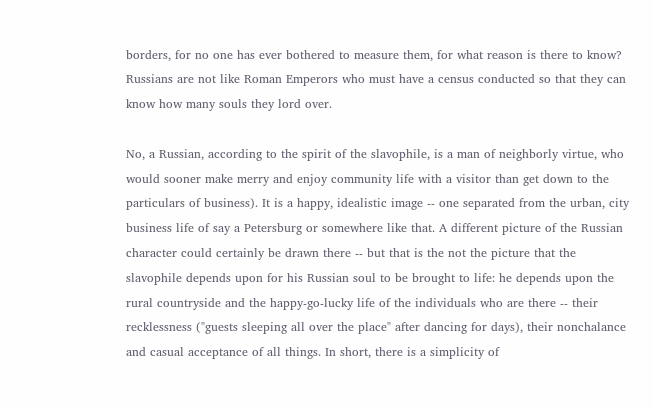borders, for no one has ever bothered to measure them, for what reason is there to know? Russians are not like Roman Emperors who must have a census conducted so that they can know how many souls they lord over.

No, a Russian, according to the spirit of the slavophile, is a man of neighborly virtue, who would sooner make merry and enjoy community life with a visitor than get down to the particulars of business). It is a happy, idealistic image -- one separated from the urban, city business life of say a Petersburg or somewhere like that. A different picture of the Russian character could certainly be drawn there -- but that is the not the picture that the slavophile depends upon for his Russian soul to be brought to life: he depends upon the rural countryside and the happy-go-lucky life of the individuals who are there -- their recklessness ("guests sleeping all over the place" after dancing for days), their nonchalance and casual acceptance of all things. In short, there is a simplicity of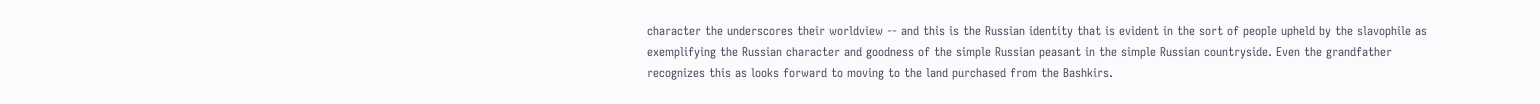character the underscores their worldview -- and this is the Russian identity that is evident in the sort of people upheld by the slavophile as exemplifying the Russian character and goodness of the simple Russian peasant in the simple Russian countryside. Even the grandfather recognizes this as looks forward to moving to the land purchased from the Bashkirs.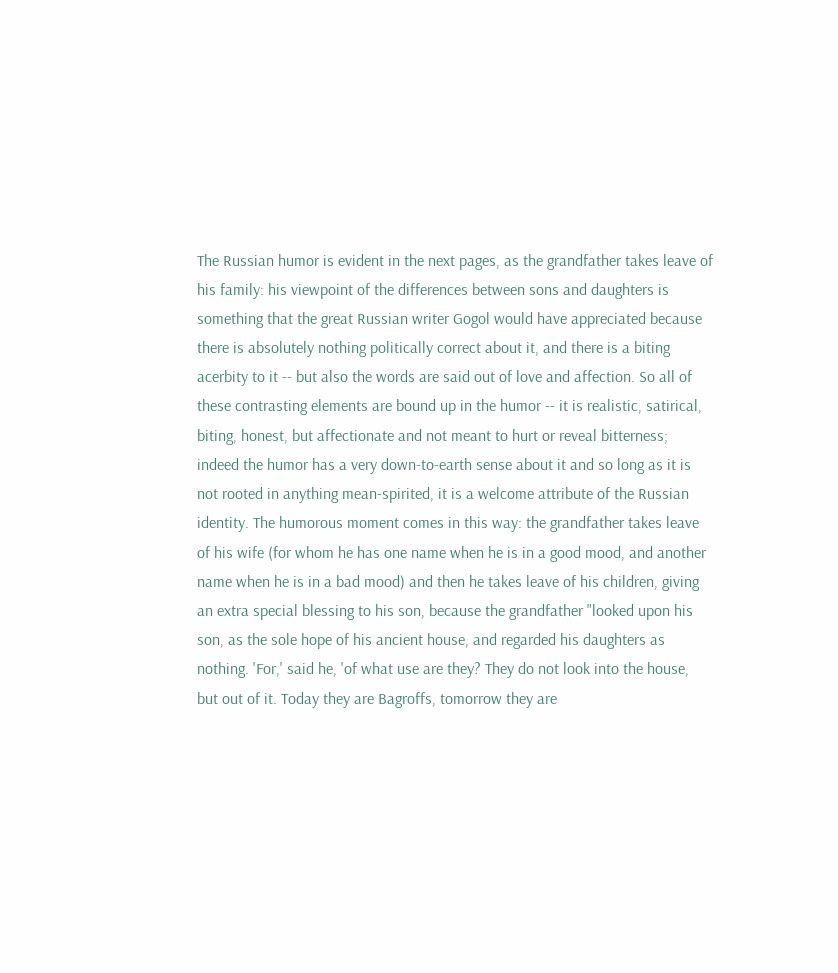The Russian humor is evident in the next pages, as the grandfather takes leave of his family: his viewpoint of the differences between sons and daughters is something that the great Russian writer Gogol would have appreciated because there is absolutely nothing politically correct about it, and there is a biting acerbity to it -- but also the words are said out of love and affection. So all of these contrasting elements are bound up in the humor -- it is realistic, satirical, biting, honest, but affectionate and not meant to hurt or reveal bitterness; indeed the humor has a very down-to-earth sense about it and so long as it is not rooted in anything mean-spirited, it is a welcome attribute of the Russian identity. The humorous moment comes in this way: the grandfather takes leave of his wife (for whom he has one name when he is in a good mood, and another name when he is in a bad mood) and then he takes leave of his children, giving an extra special blessing to his son, because the grandfather "looked upon his son, as the sole hope of his ancient house, and regarded his daughters as nothing. 'For,' said he, 'of what use are they? They do not look into the house, but out of it. Today they are Bagroffs, tomorrow they are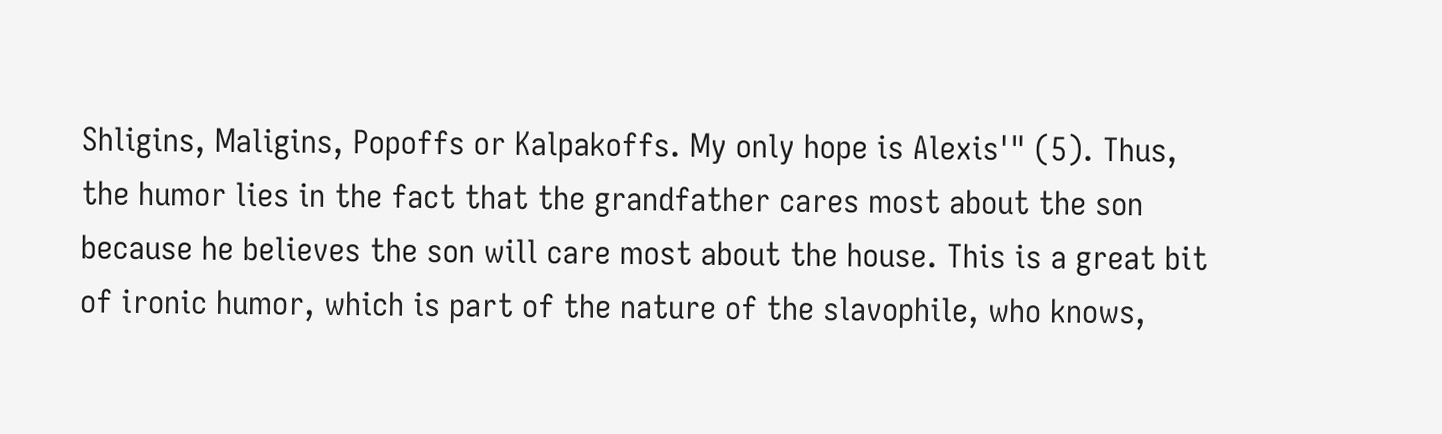Shligins, Maligins, Popoffs or Kalpakoffs. My only hope is Alexis'" (5). Thus, the humor lies in the fact that the grandfather cares most about the son because he believes the son will care most about the house. This is a great bit of ironic humor, which is part of the nature of the slavophile, who knows,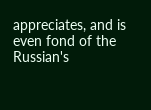appreciates, and is even fond of the Russian's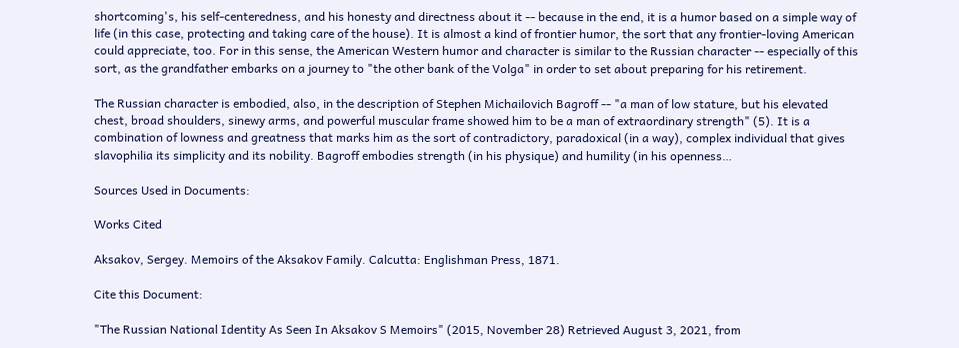shortcoming's, his self-centeredness, and his honesty and directness about it -- because in the end, it is a humor based on a simple way of life (in this case, protecting and taking care of the house). It is almost a kind of frontier humor, the sort that any frontier-loving American could appreciate, too. For in this sense, the American Western humor and character is similar to the Russian character -- especially of this sort, as the grandfather embarks on a journey to "the other bank of the Volga" in order to set about preparing for his retirement.

The Russian character is embodied, also, in the description of Stephen Michailovich Bagroff -- "a man of low stature, but his elevated chest, broad shoulders, sinewy arms, and powerful muscular frame showed him to be a man of extraordinary strength" (5). It is a combination of lowness and greatness that marks him as the sort of contradictory, paradoxical (in a way), complex individual that gives slavophilia its simplicity and its nobility. Bagroff embodies strength (in his physique) and humility (in his openness…

Sources Used in Documents:

Works Cited

Aksakov, Sergey. Memoirs of the Aksakov Family. Calcutta: Englishman Press, 1871.

Cite this Document:

"The Russian National Identity As Seen In Aksakov S Memoirs" (2015, November 28) Retrieved August 3, 2021, from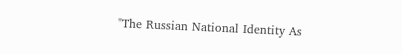"The Russian National Identity As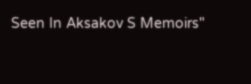Seen In Aksakov S Memoirs"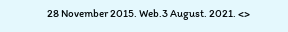28 November 2015. Web.3 August. 2021. <>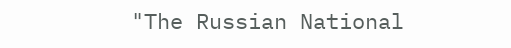"The Russian National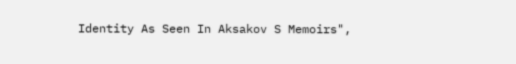Identity As Seen In Aksakov S Memoirs",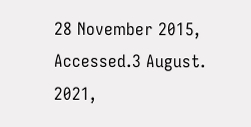28 November 2015, Accessed.3 August. 2021,